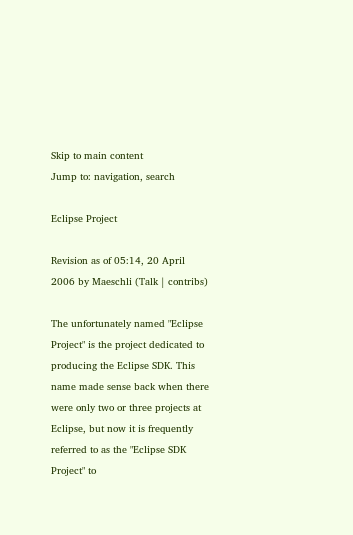Skip to main content
Jump to: navigation, search

Eclipse Project

Revision as of 05:14, 20 April 2006 by Maeschli (Talk | contribs)

The unfortunately named "Eclipse Project" is the project dedicated to producing the Eclipse SDK. This name made sense back when there were only two or three projects at Eclipse, but now it is frequently referred to as the "Eclipse SDK Project" to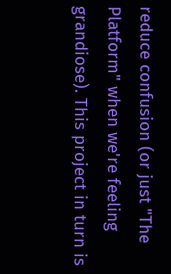reduce confusion (or just "The Platform" when we're feeling grandiose). This project in turn is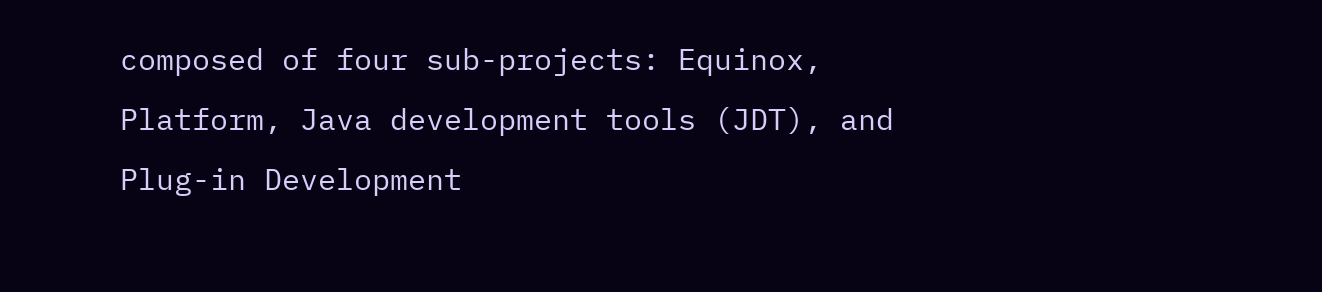composed of four sub-projects: Equinox, Platform, Java development tools (JDT), and Plug-in Development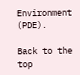Environment (PDE).

Back to the top